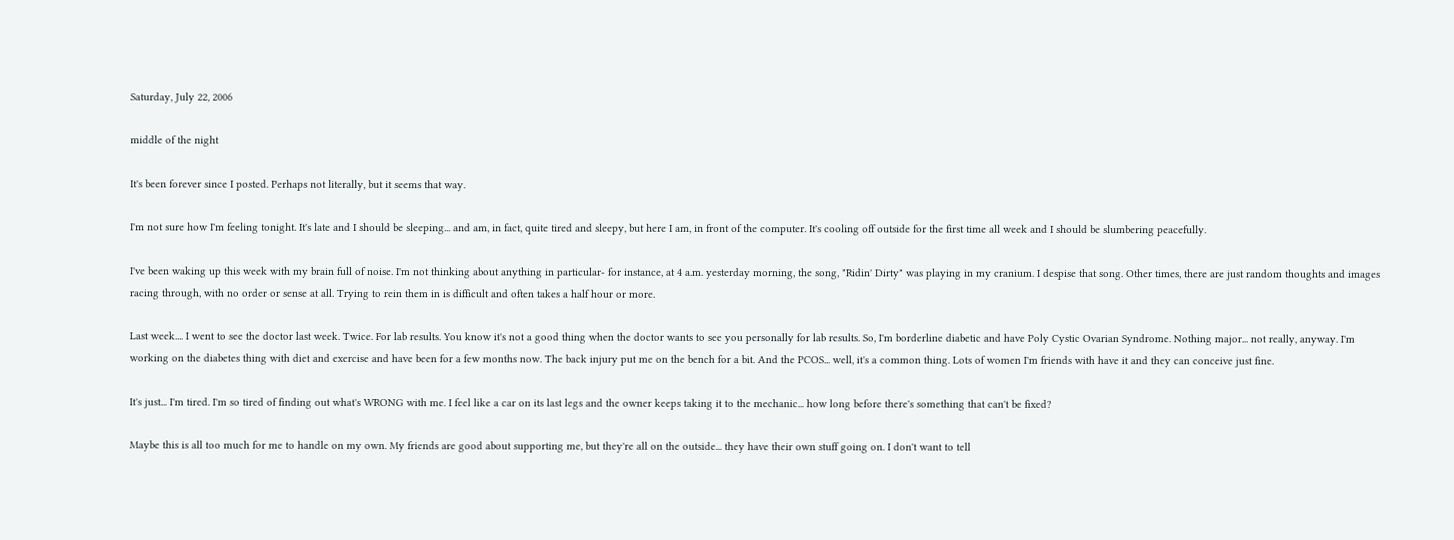Saturday, July 22, 2006

middle of the night

It's been forever since I posted. Perhaps not literally, but it seems that way.

I'm not sure how I'm feeling tonight. It's late and I should be sleeping... and am, in fact, quite tired and sleepy, but here I am, in front of the computer. It's cooling off outside for the first time all week and I should be slumbering peacefully.

I've been waking up this week with my brain full of noise. I'm not thinking about anything in particular- for instance, at 4 a.m. yesterday morning, the song, "Ridin' Dirty" was playing in my cranium. I despise that song. Other times, there are just random thoughts and images racing through, with no order or sense at all. Trying to rein them in is difficult and often takes a half hour or more.

Last week.... I went to see the doctor last week. Twice. For lab results. You know it's not a good thing when the doctor wants to see you personally for lab results. So, I'm borderline diabetic and have Poly Cystic Ovarian Syndrome. Nothing major... not really, anyway. I'm working on the diabetes thing with diet and exercise and have been for a few months now. The back injury put me on the bench for a bit. And the PCOS... well, it's a common thing. Lots of women I'm friends with have it and they can conceive just fine.

It's just... I'm tired. I'm so tired of finding out what's WRONG with me. I feel like a car on its last legs and the owner keeps taking it to the mechanic... how long before there's something that can't be fixed?

Maybe this is all too much for me to handle on my own. My friends are good about supporting me, but they're all on the outside... they have their own stuff going on. I don't want to tell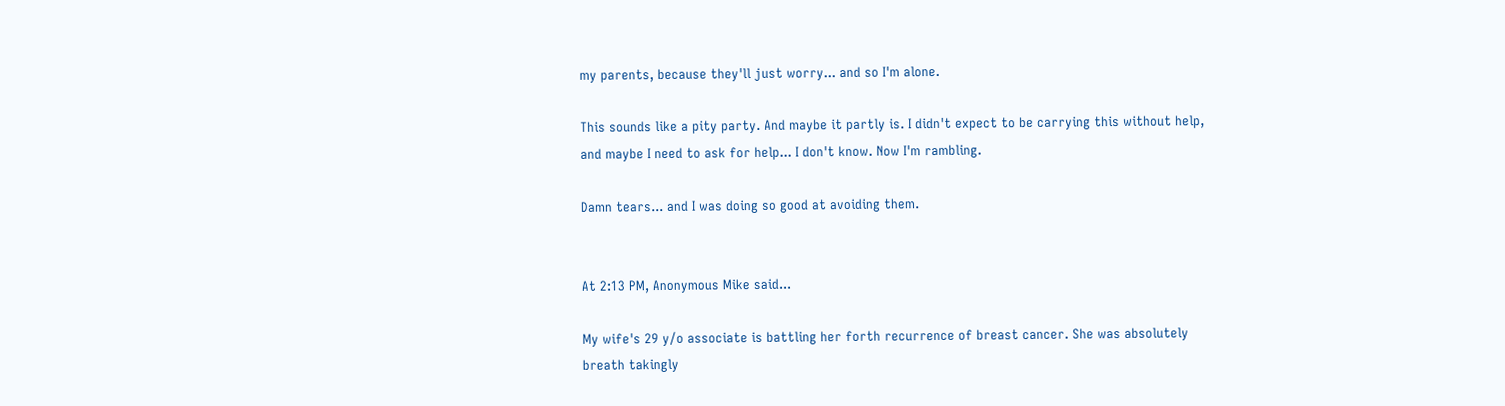my parents, because they'll just worry... and so I'm alone.

This sounds like a pity party. And maybe it partly is. I didn't expect to be carrying this without help, and maybe I need to ask for help... I don't know. Now I'm rambling.

Damn tears... and I was doing so good at avoiding them.


At 2:13 PM, Anonymous Mike said...

My wife's 29 y/o associate is battling her forth recurrence of breast cancer. She was absolutely breath takingly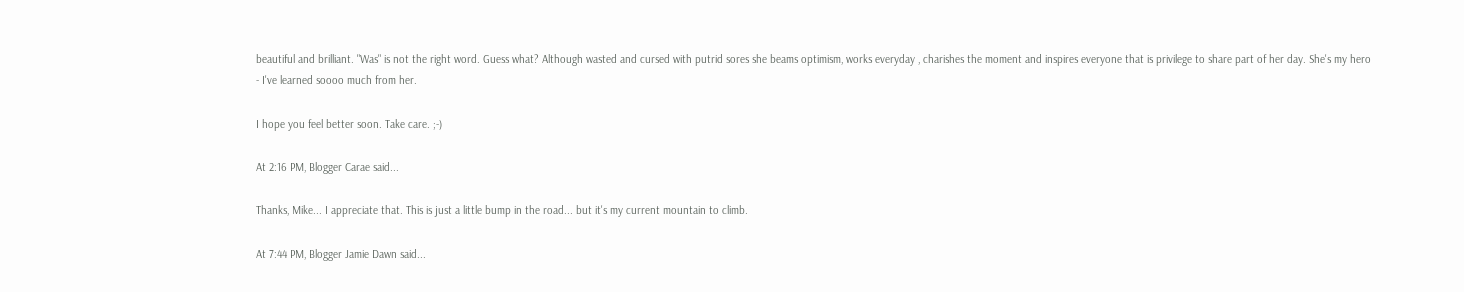beautiful and brilliant. "Was" is not the right word. Guess what? Although wasted and cursed with putrid sores she beams optimism, works everyday , charishes the moment and inspires everyone that is privilege to share part of her day. She's my hero - I've learned soooo much from her.

I hope you feel better soon. Take care. ;-)

At 2:16 PM, Blogger Carae said...

Thanks, Mike... I appreciate that. This is just a little bump in the road... but it's my current mountain to climb.

At 7:44 PM, Blogger Jamie Dawn said...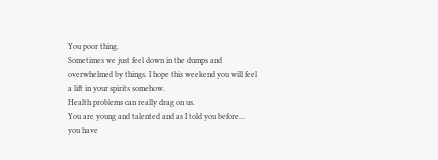You poor thing.
Sometimes we just feel down in the dumps and overwhelmed by things. I hope this weekend you will feel a lift in your spirits somehow.
Health problems can really drag on us.
You are young and talented and as I told you before... you have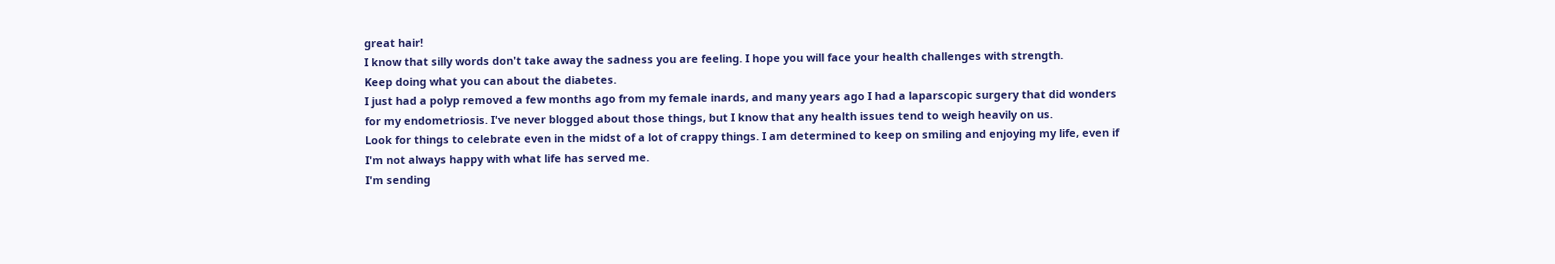great hair!
I know that silly words don't take away the sadness you are feeling. I hope you will face your health challenges with strength.
Keep doing what you can about the diabetes.
I just had a polyp removed a few months ago from my female inards, and many years ago I had a laparscopic surgery that did wonders for my endometriosis. I've never blogged about those things, but I know that any health issues tend to weigh heavily on us.
Look for things to celebrate even in the midst of a lot of crappy things. I am determined to keep on smiling and enjoying my life, even if I'm not always happy with what life has served me.
I'm sending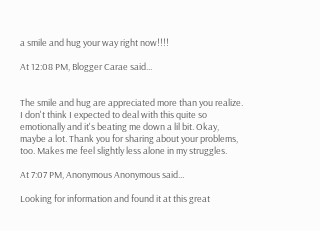a smile and hug your way right now!!!!

At 12:08 PM, Blogger Carae said...


The smile and hug are appreciated more than you realize. I don't think I expected to deal with this quite so emotionally and it's beating me down a lil bit. Okay, maybe a lot. Thank you for sharing about your problems, too. Makes me feel slightly less alone in my struggles.

At 7:07 PM, Anonymous Anonymous said...

Looking for information and found it at this great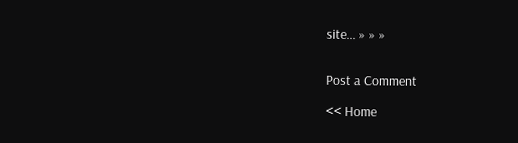site... » » »


Post a Comment

<< Home